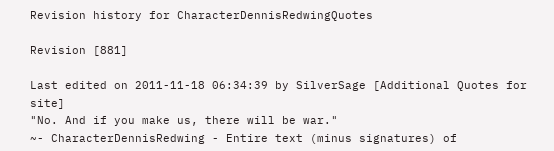Revision history for CharacterDennisRedwingQuotes

Revision [881]

Last edited on 2011-11-18 06:34:39 by SilverSage [Additional Quotes for site]
"No. And if you make us, there will be war."
~- CharacterDennisRedwing - Entire text (minus signatures) of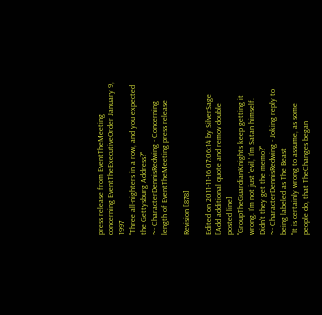press release from EventTheMeeting concerning EventTheExecutiveOrder January 9, 1997
"Three all-nighters in a row, and you expected the Gettysburg Address?"
~- CharacterDennisRedwing - Concerning length of EventTheMeeting press release

Revision [878]

Edited on 2011-11-16 07:06:14 by SilverSage [Add additional quote and remov double posted line]
"GroupTheGuardianKnights keep getting it wrong. I'm not just 'evil,' I'm Satan himself. Didn't they get the memo?"
~- CharacterDennisRedwing - Joking reply to being labeled as The Beast
"It is certainly wrong to assume, as some people do, that TheChanges began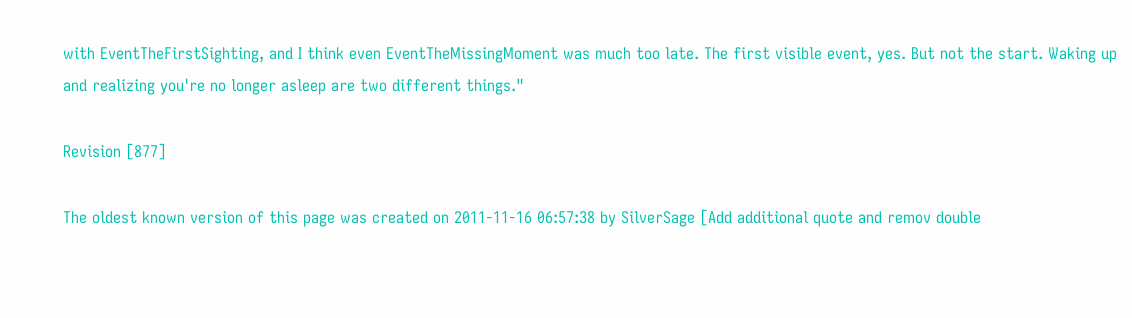with EventTheFirstSighting, and I think even EventTheMissingMoment was much too late. The first visible event, yes. But not the start. Waking up and realizing you're no longer asleep are two different things."

Revision [877]

The oldest known version of this page was created on 2011-11-16 06:57:38 by SilverSage [Add additional quote and remov double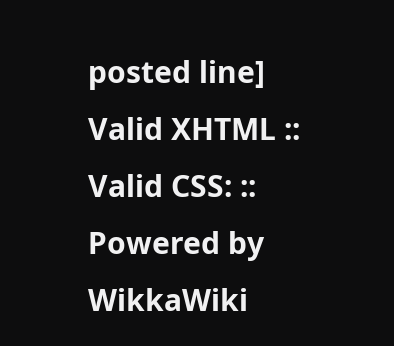posted line]
Valid XHTML :: Valid CSS: :: Powered by WikkaWiki